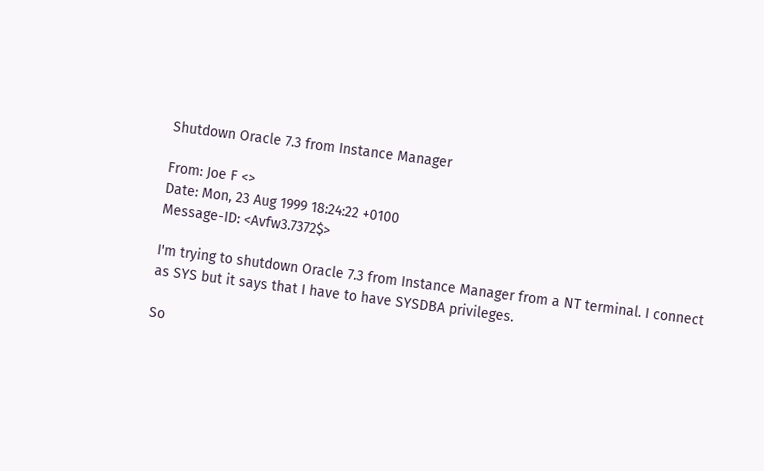Shutdown Oracle 7.3 from Instance Manager

From: Joe F <>
Date: Mon, 23 Aug 1999 18:24:22 +0100
Message-ID: <Avfw3.7372$>

I'm trying to shutdown Oracle 7.3 from Instance Manager from a NT terminal. I connect as SYS but it says that I have to have SYSDBA privileges.

So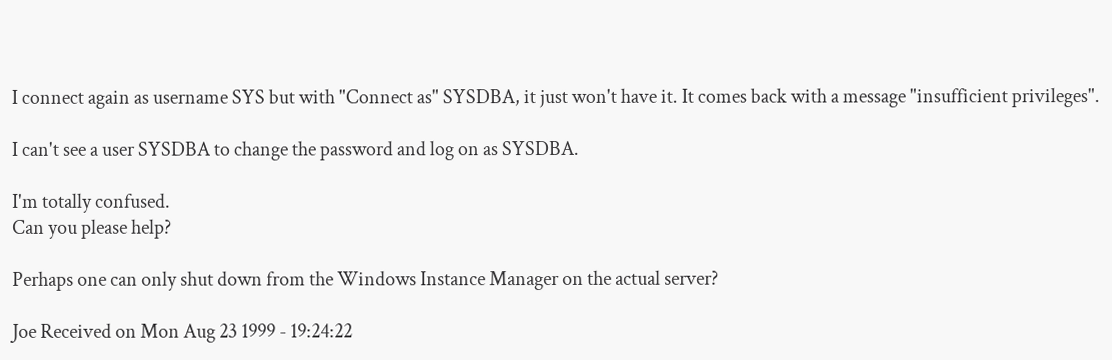I connect again as username SYS but with "Connect as" SYSDBA, it just won't have it. It comes back with a message "insufficient privileges".

I can't see a user SYSDBA to change the password and log on as SYSDBA.

I'm totally confused.
Can you please help?

Perhaps one can only shut down from the Windows Instance Manager on the actual server?

Joe Received on Mon Aug 23 1999 - 19:24:22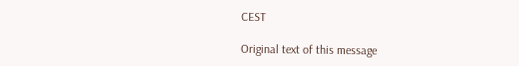CEST

Original text of this message